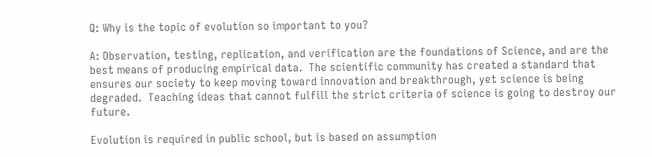Q: Why is the topic of evolution so important to you?

A: Observation, testing, replication, and verification are the foundations of Science, and are the best means of producing empirical data.  The scientific community has created a standard that ensures our society to keep moving toward innovation and breakthrough, yet science is being degraded.  Teaching ideas that cannot fulfill the strict criteria of science is going to destroy our future.

Evolution is required in public school, but is based on assumption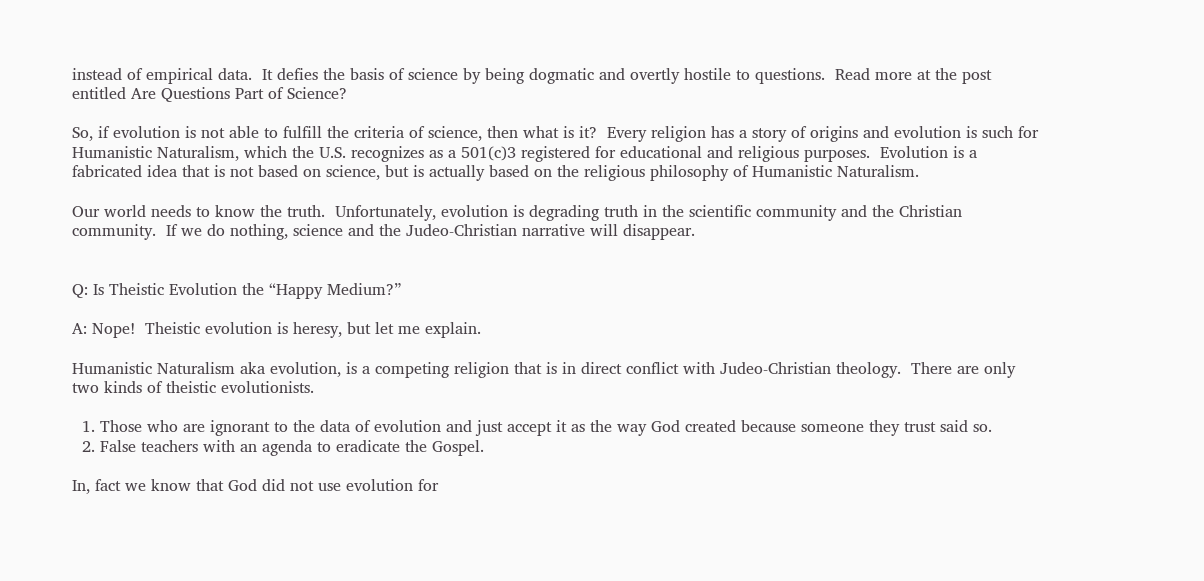instead of empirical data.  It defies the basis of science by being dogmatic and overtly hostile to questions.  Read more at the post entitled Are Questions Part of Science?

So, if evolution is not able to fulfill the criteria of science, then what is it?  Every religion has a story of origins and evolution is such for Humanistic Naturalism, which the U.S. recognizes as a 501(c)3 registered for educational and religious purposes.  Evolution is a fabricated idea that is not based on science, but is actually based on the religious philosophy of Humanistic Naturalism.

Our world needs to know the truth.  Unfortunately, evolution is degrading truth in the scientific community and the Christian community.  If we do nothing, science and the Judeo-Christian narrative will disappear.


Q: Is Theistic Evolution the “Happy Medium?”

A: Nope!  Theistic evolution is heresy, but let me explain.

Humanistic Naturalism aka evolution, is a competing religion that is in direct conflict with Judeo-Christian theology.  There are only two kinds of theistic evolutionists.

  1. Those who are ignorant to the data of evolution and just accept it as the way God created because someone they trust said so.
  2. False teachers with an agenda to eradicate the Gospel.

In, fact we know that God did not use evolution for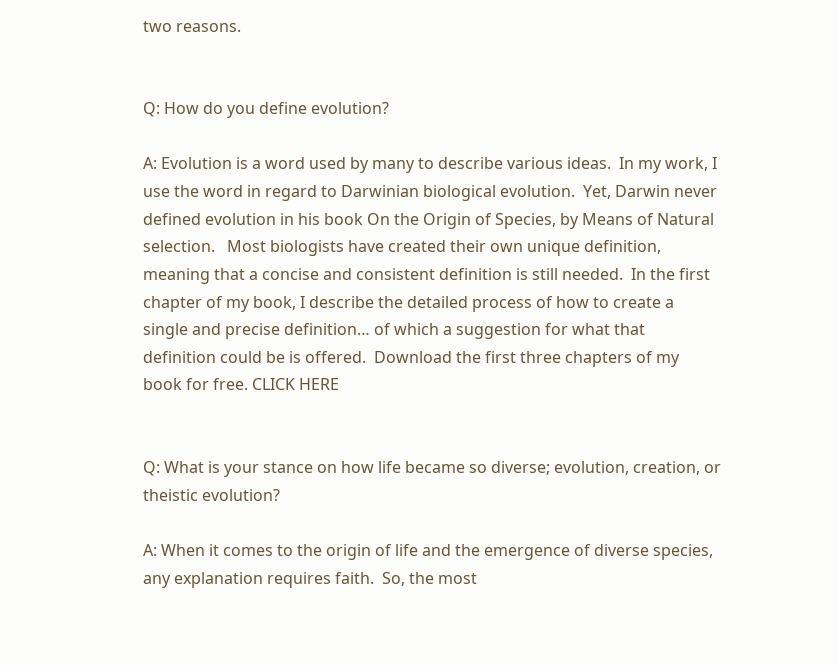two reasons.


Q: How do you define evolution?

A: Evolution is a word used by many to describe various ideas.  In my work, I use the word in regard to Darwinian biological evolution.  Yet, Darwin never defined evolution in his book On the Origin of Species, by Means of Natural selection.   Most biologists have created their own unique definition, meaning that a concise and consistent definition is still needed.  In the first chapter of my book, I describe the detailed process of how to create a single and precise definition… of which a suggestion for what that definition could be is offered.  Download the first three chapters of my book for free. CLICK HERE


Q: What is your stance on how life became so diverse; evolution, creation, or theistic evolution?

A: When it comes to the origin of life and the emergence of diverse species, any explanation requires faith.  So, the most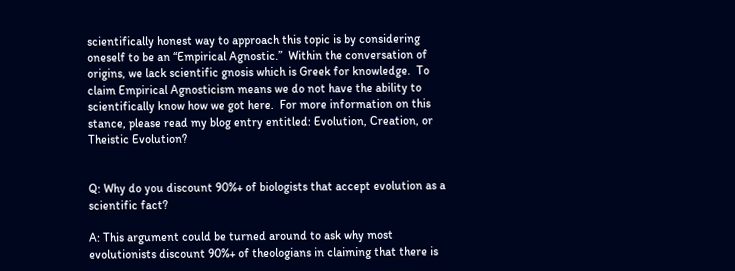scientifically honest way to approach this topic is by considering oneself to be an “Empirical Agnostic.”  Within the conversation of origins, we lack scientific gnosis which is Greek for knowledge.  To claim Empirical Agnosticism means we do not have the ability to scientifically know how we got here.  For more information on this stance, please read my blog entry entitled: Evolution, Creation, or Theistic Evolution?


Q: Why do you discount 90%+ of biologists that accept evolution as a scientific fact?

A: This argument could be turned around to ask why most evolutionists discount 90%+ of theologians in claiming that there is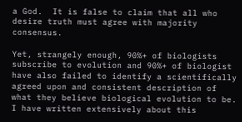a God.  It is false to claim that all who desire truth must agree with majority consensus.

Yet, strangely enough, 90%+ of biologists subscribe to evolution and 90%+ of biologist have also failed to identify a scientifically agreed upon and consistent description of what they believe biological evolution to be.  I have written extensively about this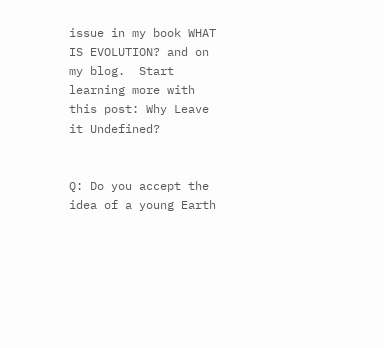issue in my book WHAT IS EVOLUTION? and on my blog.  Start learning more with this post: Why Leave it Undefined?


Q: Do you accept the idea of a young Earth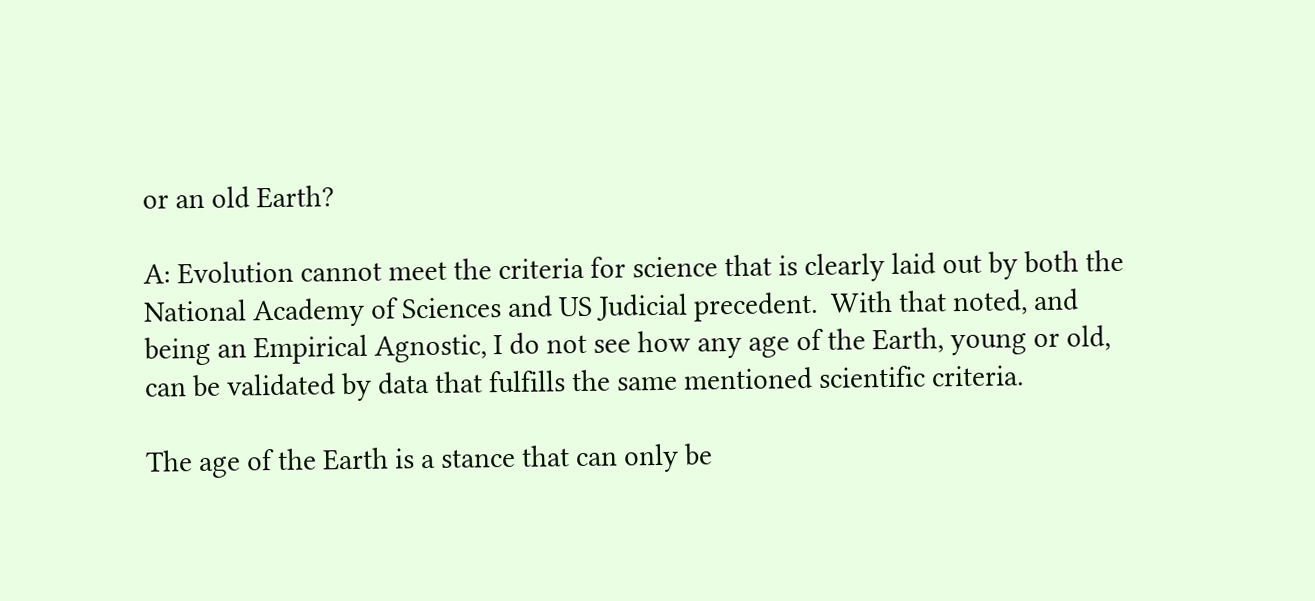or an old Earth?

A: Evolution cannot meet the criteria for science that is clearly laid out by both the National Academy of Sciences and US Judicial precedent.  With that noted, and being an Empirical Agnostic, I do not see how any age of the Earth, young or old, can be validated by data that fulfills the same mentioned scientific criteria.

The age of the Earth is a stance that can only be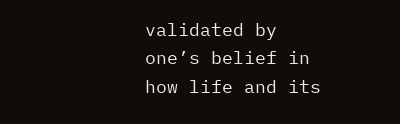validated by one’s belief in how life and its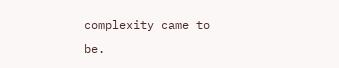complexity came to be.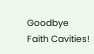Goodbye Faith Cavities!